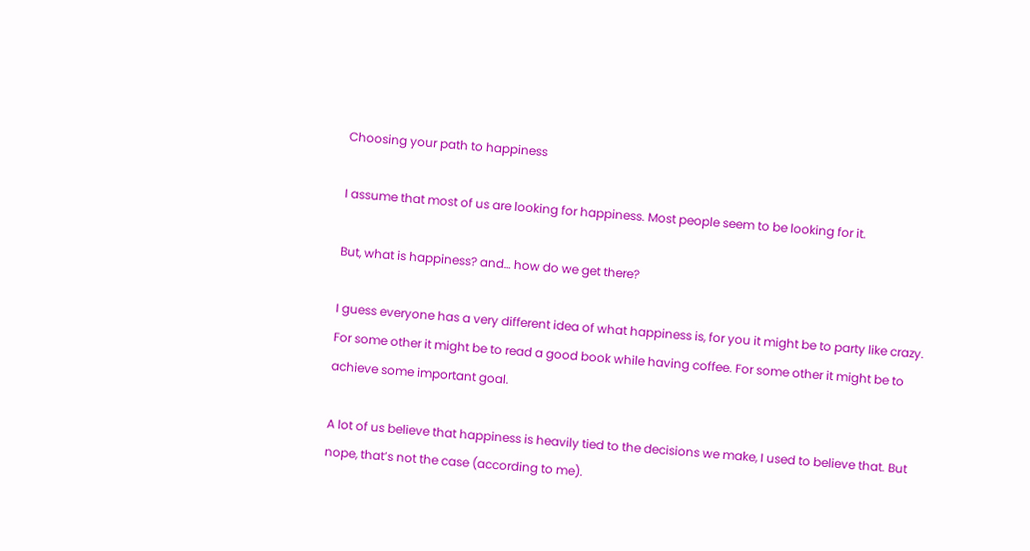Choosing your path to happiness

I assume that most of us are looking for happiness. Most people seem to be looking for it.

But, what is happiness? and… how do we get there?

I guess everyone has a very different idea of what happiness is, for you it might be to party like crazy. For some other it might be to read a good book while having coffee. For some other it might be to achieve some important goal.

A lot of us believe that happiness is heavily tied to the decisions we make, I used to believe that. But nope, that’s not the case (according to me).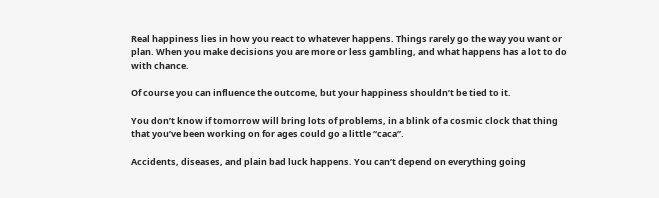Real happiness lies in how you react to whatever happens. Things rarely go the way you want or plan. When you make decisions you are more or less gambling, and what happens has a lot to do with chance.

Of course you can influence the outcome, but your happiness shouldn’t be tied to it.

You don’t know if tomorrow will bring lots of problems, in a blink of a cosmic clock that thing that you’ve been working on for ages could go a little “caca”.

Accidents, diseases, and plain bad luck happens. You can’t depend on everything going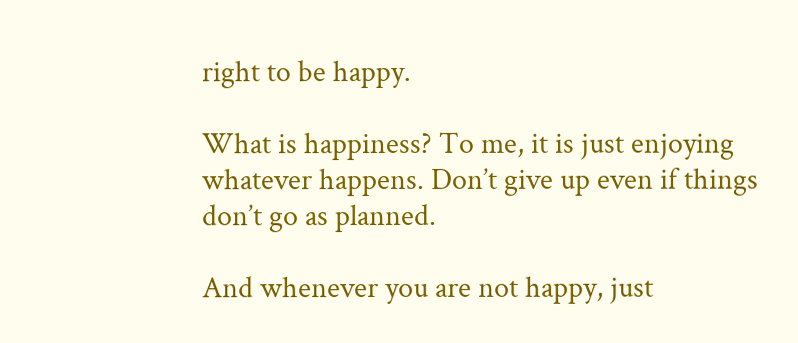right to be happy.

What is happiness? To me, it is just enjoying whatever happens. Don’t give up even if things don’t go as planned.

And whenever you are not happy, just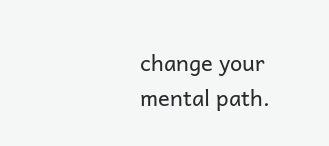change your mental path.